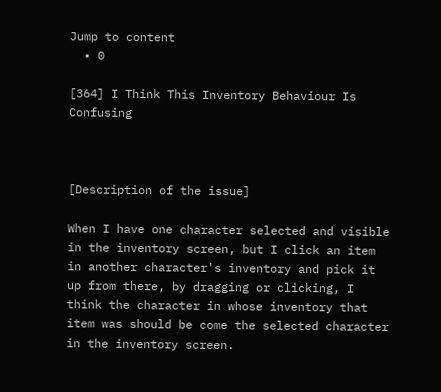Jump to content
  • 0

[364] I Think This Inventory Behaviour Is Confusing



[Description of the issue]

When I have one character selected and visible in the inventory screen, but I click an item in another character's inventory and pick it up from there, by dragging or clicking, I think the character in whose inventory that item was should be come the selected character in the inventory screen.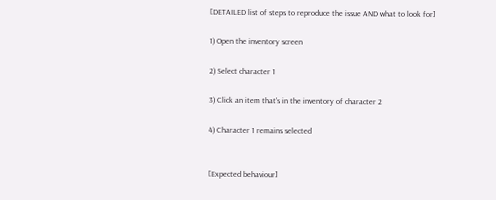[DETAILED list of steps to reproduce the issue AND what to look for]

1) Open the inventory screen

2) Select character 1

3) Click an item that's in the inventory of character 2

4) Character 1 remains selected


[Expected behaviour]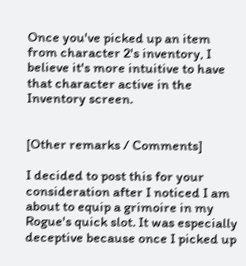Once you've picked up an item from character 2's inventory, I believe it's more intuitive to have that character active in the Inventory screen.


[Other remarks / Comments]

I decided to post this for your consideration after I noticed I am about to equip a grimoire in my Rogue's quick slot. It was especially deceptive because once I picked up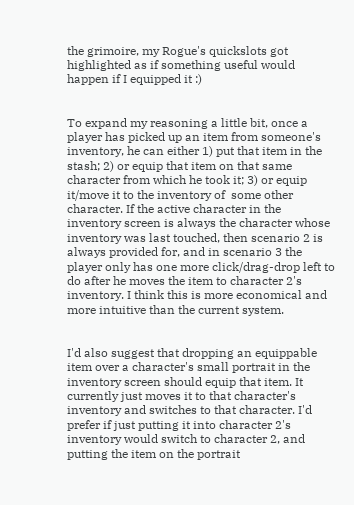the grimoire, my Rogue's quickslots got highlighted as if something useful would happen if I equipped it :)


To expand my reasoning a little bit, once a player has picked up an item from someone's inventory, he can either 1) put that item in the stash; 2) or equip that item on that same character from which he took it; 3) or equip it/move it to the inventory of  some other character. If the active character in the inventory screen is always the character whose inventory was last touched, then scenario 2 is always provided for, and in scenario 3 the player only has one more click/drag-drop left to do after he moves the item to character 2's inventory. I think this is more economical and more intuitive than the current system.


I'd also suggest that dropping an equippable item over a character's small portrait in the inventory screen should equip that item. It currently just moves it to that character's inventory and switches to that character. I'd prefer if just putting it into character 2's inventory would switch to character 2, and putting the item on the portrait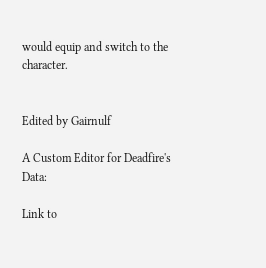would equip and switch to the character.


Edited by Gairnulf

A Custom Editor for Deadfire's Data:

Link to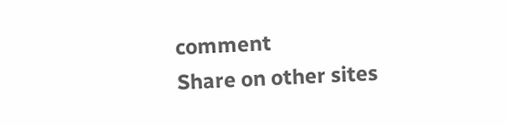comment
Share on other sites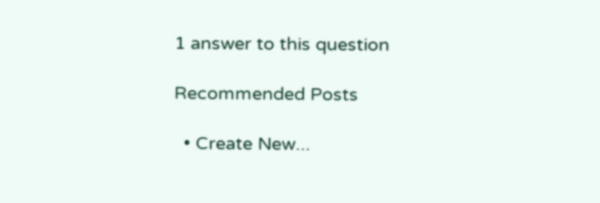1 answer to this question

Recommended Posts

  • Create New...